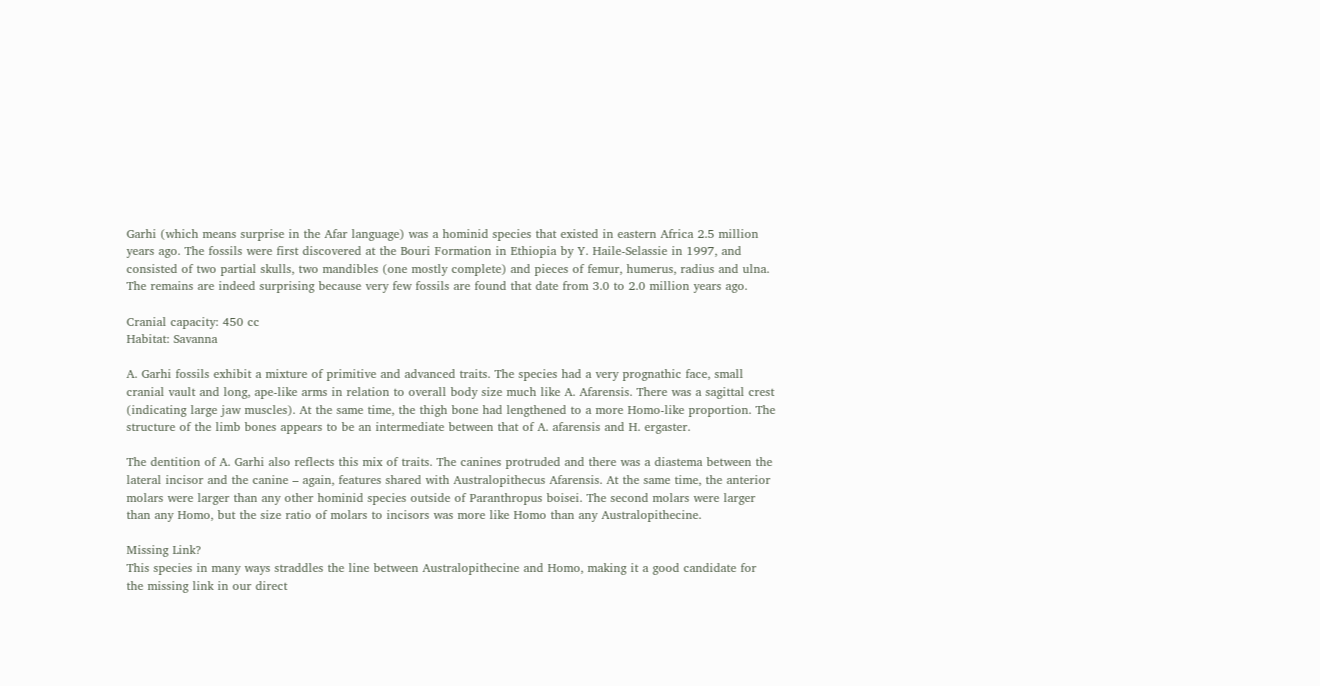Garhi (which means surprise in the Afar language) was a hominid species that existed in eastern Africa 2.5 million years ago. The fossils were first discovered at the Bouri Formation in Ethiopia by Y. Haile-Selassie in 1997, and consisted of two partial skulls, two mandibles (one mostly complete) and pieces of femur, humerus, radius and ulna. The remains are indeed surprising because very few fossils are found that date from 3.0 to 2.0 million years ago.

Cranial capacity: 450 cc
Habitat: Savanna

A. Garhi fossils exhibit a mixture of primitive and advanced traits. The species had a very prognathic face, small cranial vault and long, ape-like arms in relation to overall body size much like A. Afarensis. There was a sagittal crest (indicating large jaw muscles). At the same time, the thigh bone had lengthened to a more Homo-like proportion. The structure of the limb bones appears to be an intermediate between that of A. afarensis and H. ergaster.

The dentition of A. Garhi also reflects this mix of traits. The canines protruded and there was a diastema between the lateral incisor and the canine – again, features shared with Australopithecus Afarensis. At the same time, the anterior molars were larger than any other hominid species outside of Paranthropus boisei. The second molars were larger than any Homo, but the size ratio of molars to incisors was more like Homo than any Australopithecine.

Missing Link?
This species in many ways straddles the line between Australopithecine and Homo, making it a good candidate for the missing link in our direct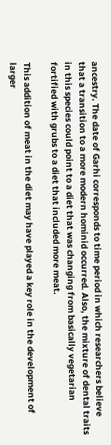ancestry. The date of Garhi corresponds to time period in which researchers believe that a transition to a more modern hominid occurred. Also, the mixture of dental traits in this species could point to a diet that was changing from basically vegetarian fortified with grubs to a diet that included more meat.

This addition of meat in the diet may have played a key role in the development of larger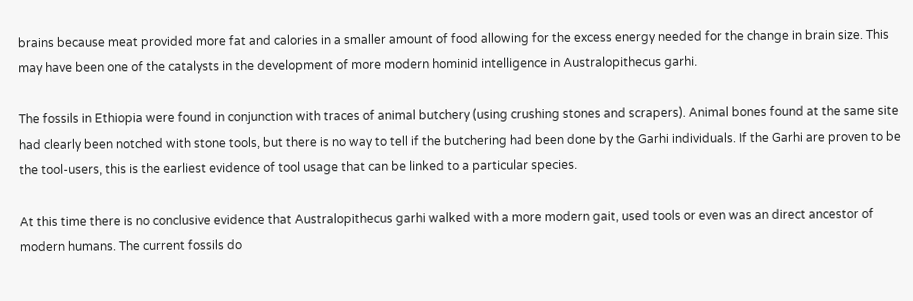brains because meat provided more fat and calories in a smaller amount of food allowing for the excess energy needed for the change in brain size. This may have been one of the catalysts in the development of more modern hominid intelligence in Australopithecus garhi.

The fossils in Ethiopia were found in conjunction with traces of animal butchery (using crushing stones and scrapers). Animal bones found at the same site had clearly been notched with stone tools, but there is no way to tell if the butchering had been done by the Garhi individuals. If the Garhi are proven to be the tool-users, this is the earliest evidence of tool usage that can be linked to a particular species.

At this time there is no conclusive evidence that Australopithecus garhi walked with a more modern gait, used tools or even was an direct ancestor of modern humans. The current fossils do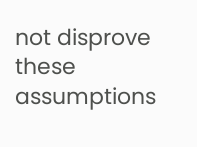not disprove these assumptions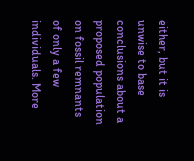either, but it is unwise to base conclusions about a proposed population on fossil remnants of only a few individuals. More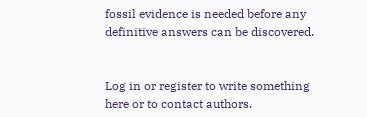fossil evidence is needed before any definitive answers can be discovered.


Log in or register to write something here or to contact authors.